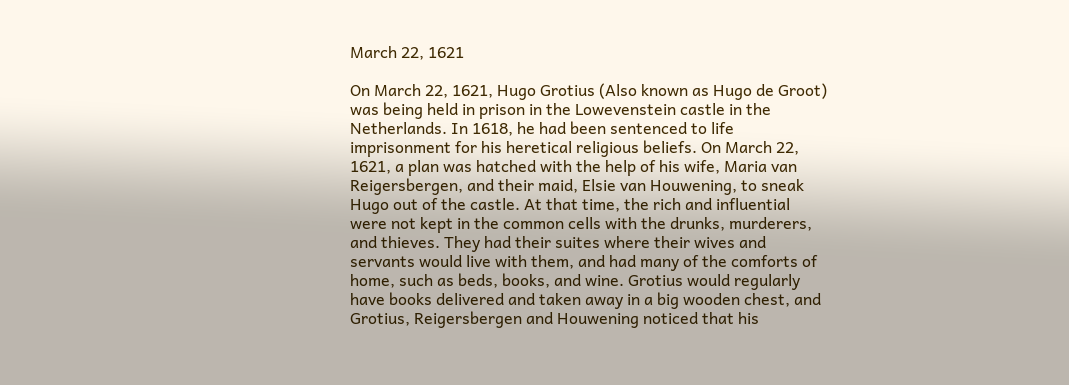March 22, 1621

On March 22, 1621, Hugo Grotius (Also known as Hugo de Groot) was being held in prison in the Lowevenstein castle in the Netherlands. In 1618, he had been sentenced to life imprisonment for his heretical religious beliefs. On March 22, 1621, a plan was hatched with the help of his wife, Maria van Reigersbergen, and their maid, Elsie van Houwening, to sneak Hugo out of the castle. At that time, the rich and influential were not kept in the common cells with the drunks, murderers, and thieves. They had their suites where their wives and servants would live with them, and had many of the comforts of home, such as beds, books, and wine. Grotius would regularly have books delivered and taken away in a big wooden chest, and Grotius, Reigersbergen and Houwening noticed that his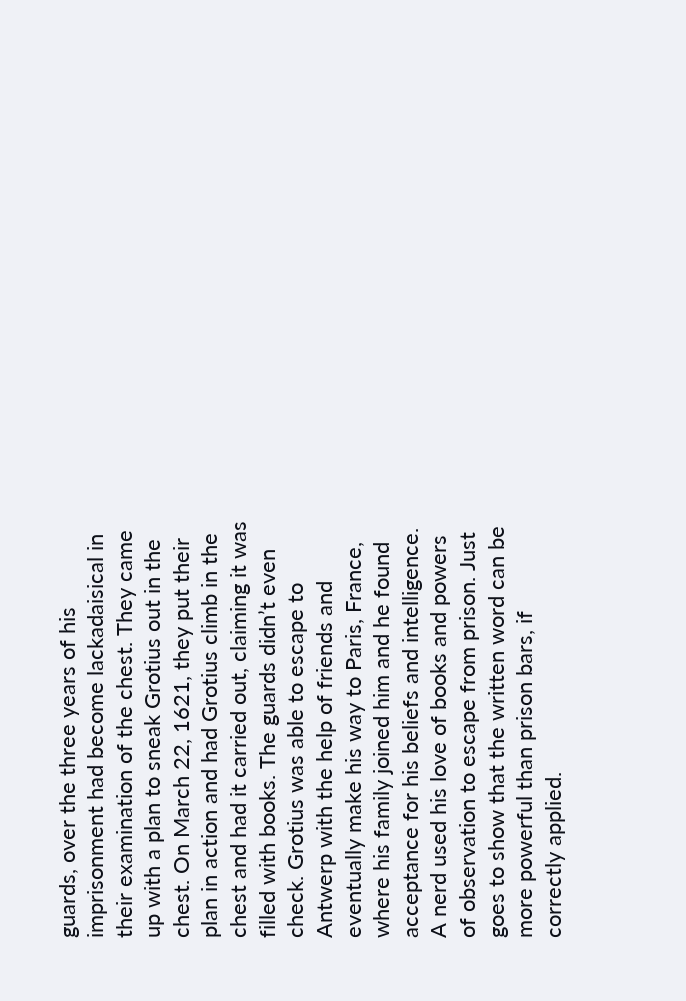guards, over the three years of his imprisonment had become lackadaisical in their examination of the chest. They came up with a plan to sneak Grotius out in the chest. On March 22, 1621, they put their plan in action and had Grotius climb in the chest and had it carried out, claiming it was filled with books. The guards didn’t even check. Grotius was able to escape to Antwerp with the help of friends and eventually make his way to Paris, France, where his family joined him and he found acceptance for his beliefs and intelligence. A nerd used his love of books and powers of observation to escape from prison. Just goes to show that the written word can be more powerful than prison bars, if correctly applied.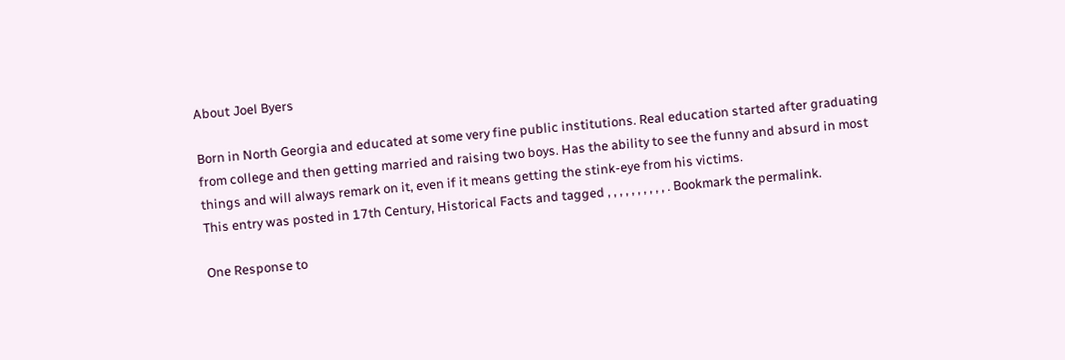About Joel Byers

Born in North Georgia and educated at some very fine public institutions. Real education started after graduating from college and then getting married and raising two boys. Has the ability to see the funny and absurd in most things and will always remark on it, even if it means getting the stink-eye from his victims.
This entry was posted in 17th Century, Historical Facts and tagged , , , , , , , , , , . Bookmark the permalink.

One Response to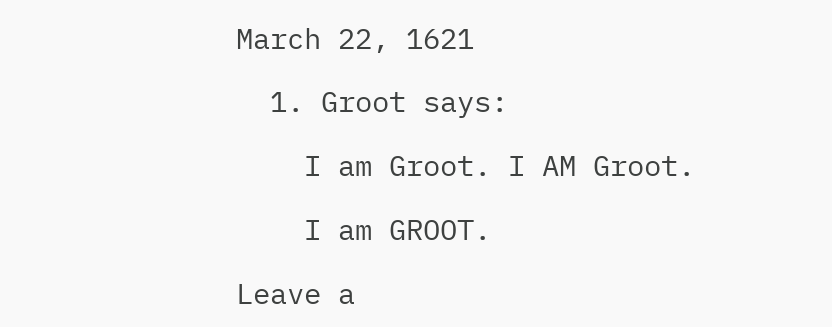March 22, 1621

  1. Groot says:

    I am Groot. I AM Groot.

    I am GROOT.

Leave a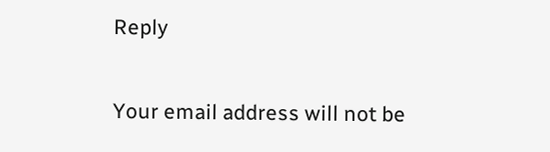Reply

Your email address will not be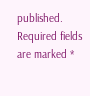published. Required fields are marked *